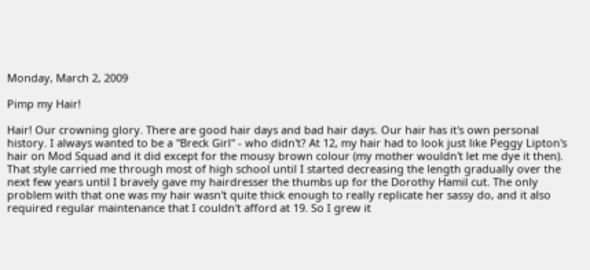Monday, March 2, 2009

Pimp my Hair!

Hair! Our crowning glory. There are good hair days and bad hair days. Our hair has it's own personal history. I always wanted to be a "Breck Girl" - who didn't? At 12, my hair had to look just like Peggy Lipton's hair on Mod Squad and it did except for the mousy brown colour (my mother wouldn't let me dye it then). That style carried me through most of high school until I started decreasing the length gradually over the next few years until I bravely gave my hairdresser the thumbs up for the Dorothy Hamil cut. The only problem with that one was my hair wasn't quite thick enough to really replicate her sassy do, and it also required regular maintenance that I couldn't afford at 19. So I grew it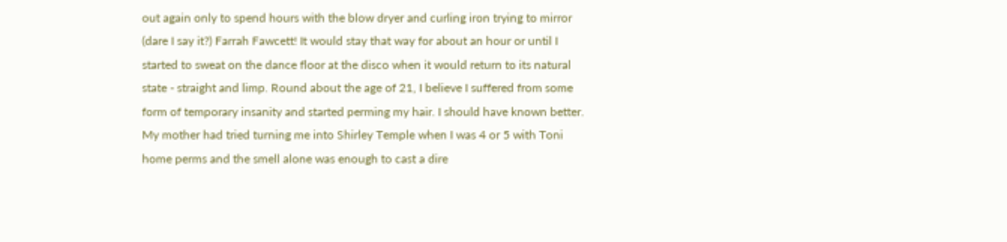out again only to spend hours with the blow dryer and curling iron trying to mirror (dare I say it?) Farrah Fawcett! It would stay that way for about an hour or until I started to sweat on the dance floor at the disco when it would return to its natural state - straight and limp. Round about the age of 21, I believe I suffered from some form of temporary insanity and started perming my hair. I should have known better. My mother had tried turning me into Shirley Temple when I was 4 or 5 with Toni home perms and the smell alone was enough to cast a dire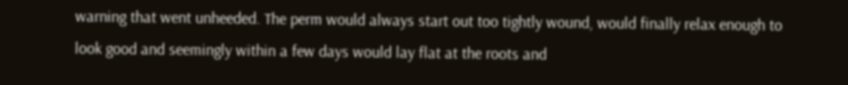warning that went unheeded. The perm would always start out too tightly wound, would finally relax enough to look good and seemingly within a few days would lay flat at the roots and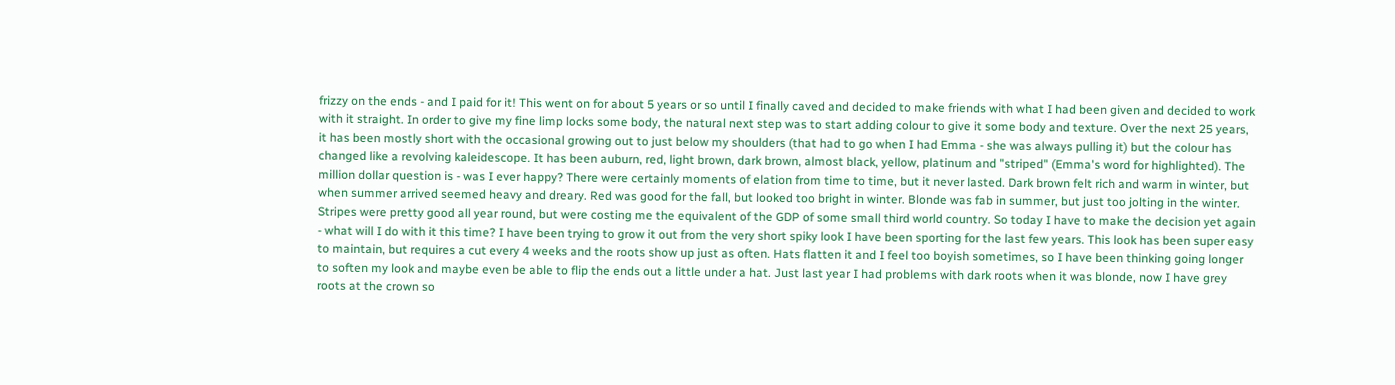frizzy on the ends - and I paid for it! This went on for about 5 years or so until I finally caved and decided to make friends with what I had been given and decided to work with it straight. In order to give my fine limp locks some body, the natural next step was to start adding colour to give it some body and texture. Over the next 25 years, it has been mostly short with the occasional growing out to just below my shoulders (that had to go when I had Emma - she was always pulling it) but the colour has changed like a revolving kaleidescope. It has been auburn, red, light brown, dark brown, almost black, yellow, platinum and "striped" (Emma's word for highlighted). The million dollar question is - was I ever happy? There were certainly moments of elation from time to time, but it never lasted. Dark brown felt rich and warm in winter, but when summer arrived seemed heavy and dreary. Red was good for the fall, but looked too bright in winter. Blonde was fab in summer, but just too jolting in the winter. Stripes were pretty good all year round, but were costing me the equivalent of the GDP of some small third world country. So today I have to make the decision yet again - what will I do with it this time? I have been trying to grow it out from the very short spiky look I have been sporting for the last few years. This look has been super easy to maintain, but requires a cut every 4 weeks and the roots show up just as often. Hats flatten it and I feel too boyish sometimes, so I have been thinking going longer to soften my look and maybe even be able to flip the ends out a little under a hat. Just last year I had problems with dark roots when it was blonde, now I have grey roots at the crown so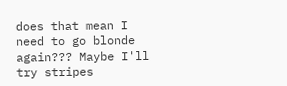does that mean I need to go blonde again??? Maybe I'll try stripes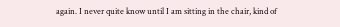again. I never quite know until I am sitting in the chair, kind of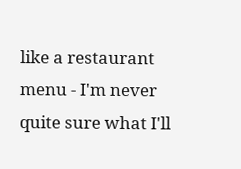like a restaurant menu - I'm never quite sure what I'll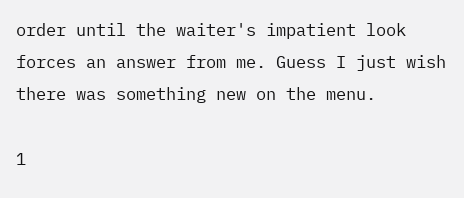order until the waiter's impatient look forces an answer from me. Guess I just wish there was something new on the menu.

1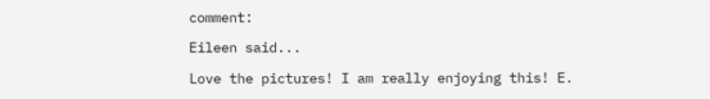comment:

Eileen said...

Love the pictures! I am really enjoying this! E.